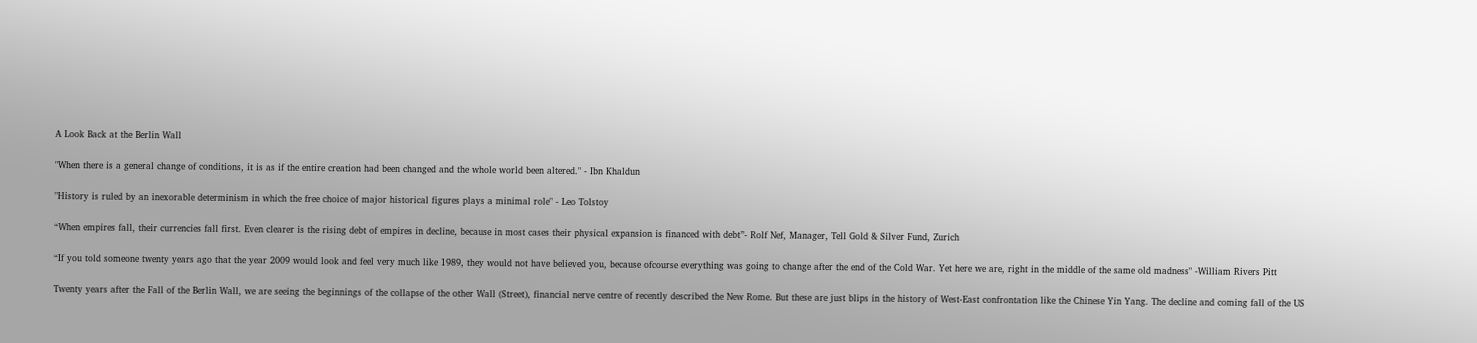A Look Back at the Berlin Wall

"When there is a general change of conditions, it is as if the entire creation had been changed and the whole world been altered." - Ibn Khaldun

"History is ruled by an inexorable determinism in which the free choice of major historical figures plays a minimal role" - Leo Tolstoy

“When empires fall, their currencies fall first. Even clearer is the rising debt of empires in decline, because in most cases their physical expansion is financed with debt”- Rolf Nef, Manager, Tell Gold & Silver Fund, Zurich

“If you told someone twenty years ago that the year 2009 would look and feel very much like 1989, they would not have believed you, because ofcourse everything was going to change after the end of the Cold War. Yet here we are, right in the middle of the same old madness" -William Rivers Pitt

Twenty years after the Fall of the Berlin Wall, we are seeing the beginnings of the collapse of the other Wall (Street), financial nerve centre of recently described the New Rome. But these are just blips in the history of West-East confrontation like the Chinese Yin Yang. The decline and coming fall of the US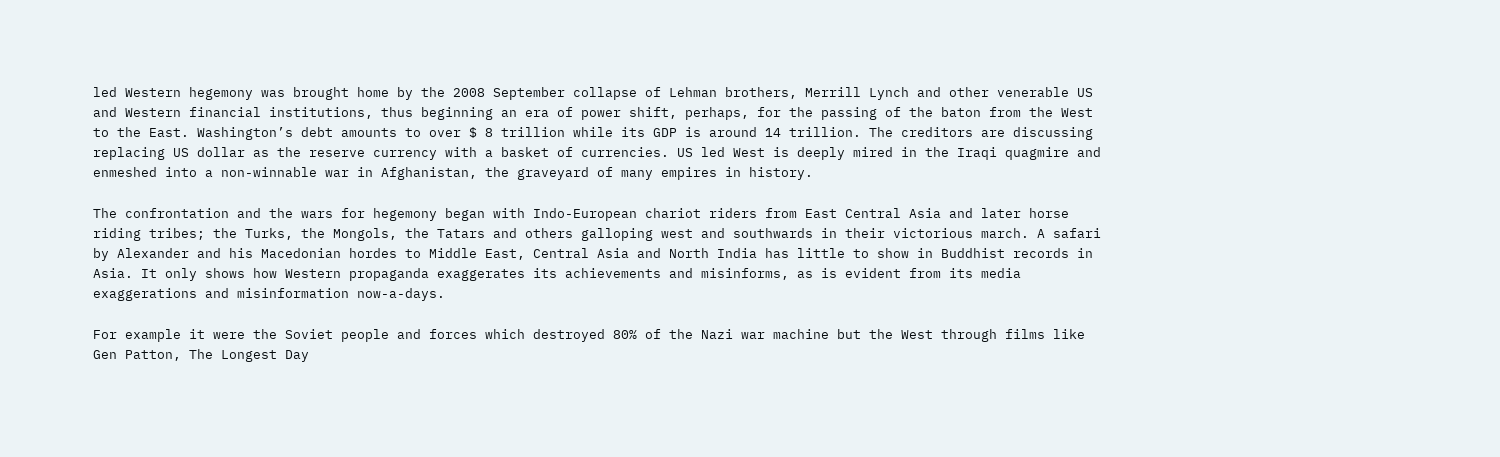led Western hegemony was brought home by the 2008 September collapse of Lehman brothers, Merrill Lynch and other venerable US and Western financial institutions, thus beginning an era of power shift, perhaps, for the passing of the baton from the West to the East. Washington’s debt amounts to over $ 8 trillion while its GDP is around 14 trillion. The creditors are discussing replacing US dollar as the reserve currency with a basket of currencies. US led West is deeply mired in the Iraqi quagmire and enmeshed into a non-winnable war in Afghanistan, the graveyard of many empires in history.

The confrontation and the wars for hegemony began with Indo-European chariot riders from East Central Asia and later horse riding tribes; the Turks, the Mongols, the Tatars and others galloping west and southwards in their victorious march. A safari by Alexander and his Macedonian hordes to Middle East, Central Asia and North India has little to show in Buddhist records in Asia. It only shows how Western propaganda exaggerates its achievements and misinforms, as is evident from its media exaggerations and misinformation now-a-days.

For example it were the Soviet people and forces which destroyed 80% of the Nazi war machine but the West through films like
Gen Patton, The Longest Day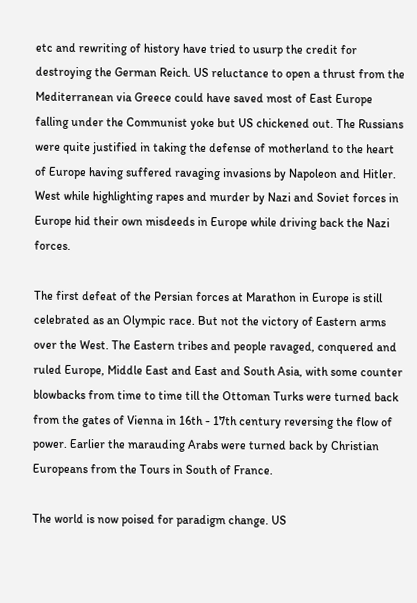etc and rewriting of history have tried to usurp the credit for destroying the German Reich. US reluctance to open a thrust from the Mediterranean via Greece could have saved most of East Europe falling under the Communist yoke but US chickened out. The Russians were quite justified in taking the defense of motherland to the heart of Europe having suffered ravaging invasions by Napoleon and Hitler. West while highlighting rapes and murder by Nazi and Soviet forces in Europe hid their own misdeeds in Europe while driving back the Nazi forces.

The first defeat of the Persian forces at Marathon in Europe is still celebrated as an Olympic race. But not the victory of Eastern arms over the West. The Eastern tribes and people ravaged, conquered and ruled Europe, Middle East and East and South Asia, with some counter blowbacks from time to time till the Ottoman Turks were turned back from the gates of Vienna in 16th - 17th century reversing the flow of power. Earlier the marauding Arabs were turned back by Christian Europeans from the Tours in South of France.

The world is now poised for paradigm change. US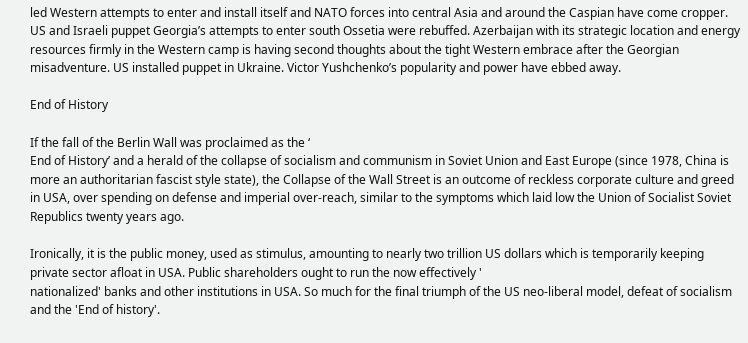led Western attempts to enter and install itself and NATO forces into central Asia and around the Caspian have come cropper. US and Israeli puppet Georgia’s attempts to enter south Ossetia were rebuffed. Azerbaijan with its strategic location and energy resources firmly in the Western camp is having second thoughts about the tight Western embrace after the Georgian misadventure. US installed puppet in Ukraine. Victor Yushchenko’s popularity and power have ebbed away.

End of History

If the fall of the Berlin Wall was proclaimed as the ‘
End of History’ and a herald of the collapse of socialism and communism in Soviet Union and East Europe (since 1978, China is more an authoritarian fascist style state), the Collapse of the Wall Street is an outcome of reckless corporate culture and greed in USA, over spending on defense and imperial over-reach, similar to the symptoms which laid low the Union of Socialist Soviet Republics twenty years ago.

Ironically, it is the public money, used as stimulus, amounting to nearly two trillion US dollars which is temporarily keeping private sector afloat in USA. Public shareholders ought to run the now effectively '
nationalized' banks and other institutions in USA. So much for the final triumph of the US neo-liberal model, defeat of socialism and the 'End of history'.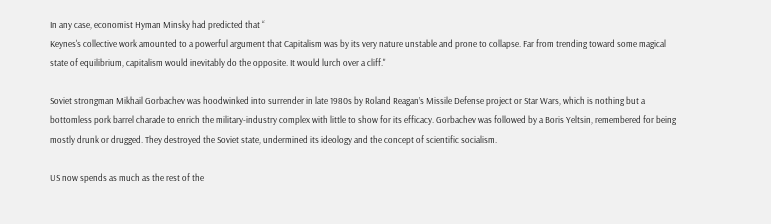In any case, economist Hyman Minsky had predicted that “
Keynes's collective work amounted to a powerful argument that Capitalism was by its very nature unstable and prone to collapse. Far from trending toward some magical state of equilibrium, capitalism would inevitably do the opposite. It would lurch over a cliff."

Soviet strongman Mikhail Gorbachev was hoodwinked into surrender in late 1980s by Roland Reagan’s Missile Defense project or Star Wars, which is nothing but a bottomless pork barrel charade to enrich the military-industry complex with little to show for its efficacy. Gorbachev was followed by a Boris Yeltsin, remembered for being mostly drunk or drugged. They destroyed the Soviet state, undermined its ideology and the concept of scientific socialism.

US now spends as much as the rest of the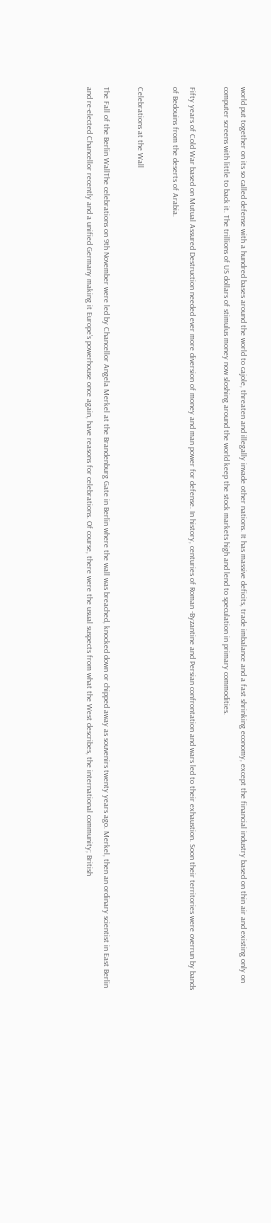world put together on its so called defense with a hundred bases around the world to cajole, threaten and illegally invade other nations. It has massive deficits, trade imbalance and a fast shrinking economy, except the financial industry based on thin air and existing only on computer screens with little to back it. The trillions of US dollars of stimulus money now sloshing around the world keep the stock markets high and lend to speculation in primary commodities.

Fifty years of Cold War based on Mutual Assured Destruction needed ever more diversion of money and man power for defense. In history, centuries of Roman -Byzantine and Persian confrontation and wars led to their exhaustion. Soon their territories were overrun by bands of Bedouins from the deserts of Arabia.

Celebrations at the Wall

The Fall of the Berlin WallThe celebrations on 9th November were led by Chancellor Angela Merkel at the Brandenburg Gate in Berlin where the wall was breached, knocked down or chipped away as souvenirs twenty years ago. Merkel, then an ordinary scientist in East Berlin and re-elected Chancellor recently and a unified Germany making it Europe’s powerhouse once again, have reasons for celebrations. Of course, there were the usual suspects from what the West describes, the international community; British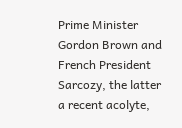Prime Minister Gordon Brown and French President Sarcozy, the latter a recent acolyte,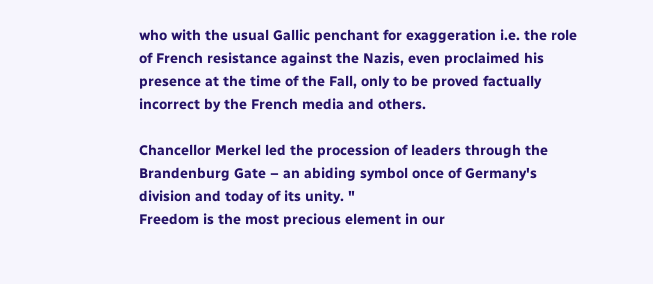who with the usual Gallic penchant for exaggeration i.e. the role of French resistance against the Nazis, even proclaimed his presence at the time of the Fall, only to be proved factually incorrect by the French media and others.

Chancellor Merkel led the procession of leaders through the Brandenburg Gate – an abiding symbol once of Germany's division and today of its unity. "
Freedom is the most precious element in our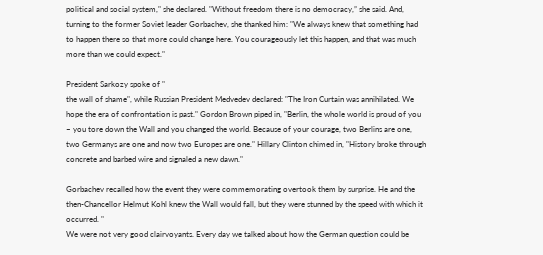political and social system," she declared. "Without freedom there is no democracy,” she said. And, turning to the former Soviet leader Gorbachev, she thanked him: "We always knew that something had to happen there so that more could change here. You courageously let this happen, and that was much more than we could expect."

President Sarkozy spoke of "
the wall of shame", while Russian President Medvedev declared: "The Iron Curtain was annihilated. We hope the era of confrontation is past." Gordon Brown piped in, "Berlin, the whole world is proud of you – you tore down the Wall and you changed the world. Because of your courage, two Berlins are one, two Germanys are one and now two Europes are one." Hillary Clinton chimed in, "History broke through concrete and barbed wire and signaled a new dawn."

Gorbachev recalled how the event they were commemorating overtook them by surprise. He and the then-Chancellor Helmut Kohl knew the Wall would fall, but they were stunned by the speed with which it occurred. "
We were not very good clairvoyants. Every day we talked about how the German question could be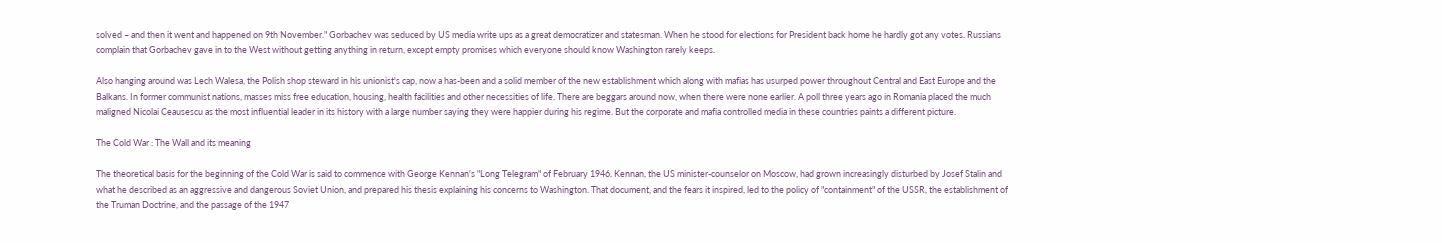solved – and then it went and happened on 9th November." Gorbachev was seduced by US media write ups as a great democratizer and statesman. When he stood for elections for President back home he hardly got any votes. Russians complain that Gorbachev gave in to the West without getting anything in return, except empty promises which everyone should know Washington rarely keeps.

Also hanging around was Lech Walesa, the Polish shop steward in his unionist's cap, now a has-been and a solid member of the new establishment which along with mafias has usurped power throughout Central and East Europe and the Balkans. In former communist nations, masses miss free education, housing, health facilities and other necessities of life. There are beggars around now, when there were none earlier. A poll three years ago in Romania placed the much maligned Nicolai Ceausescu as the most influential leader in its history with a large number saying they were happier during his regime. But the corporate and mafia controlled media in these countries paints a different picture.

The Cold War : The Wall and its meaning

The theoretical basis for the beginning of the Cold War is said to commence with George Kennan's "Long Telegram" of February 1946. Kennan, the US minister-counselor on Moscow, had grown increasingly disturbed by Josef Stalin and what he described as an aggressive and dangerous Soviet Union, and prepared his thesis explaining his concerns to Washington. That document, and the fears it inspired, led to the policy of "containment" of the USSR, the establishment of the Truman Doctrine, and the passage of the 1947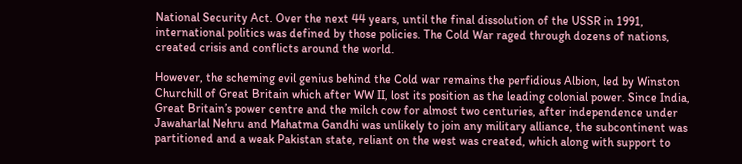National Security Act. Over the next 44 years, until the final dissolution of the USSR in 1991, international politics was defined by those policies. The Cold War raged through dozens of nations, created crisis and conflicts around the world.

However, the scheming evil genius behind the Cold war remains the perfidious Albion, led by Winston Churchill of Great Britain which after WW II, lost its position as the leading colonial power. Since India, Great Britain’s power centre and the milch cow for almost two centuries, after independence under Jawaharlal Nehru and Mahatma Gandhi was unlikely to join any military alliance, the subcontinent was partitioned and a weak Pakistan state, reliant on the west was created, which along with support to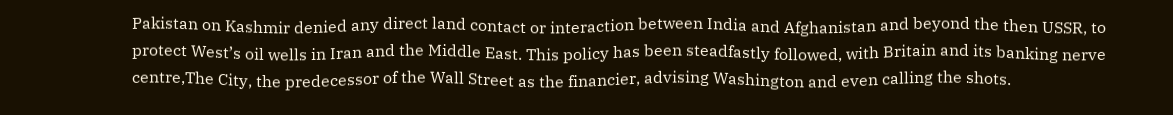Pakistan on Kashmir denied any direct land contact or interaction between India and Afghanistan and beyond the then USSR, to protect West’s oil wells in Iran and the Middle East. This policy has been steadfastly followed, with Britain and its banking nerve centre,The City, the predecessor of the Wall Street as the financier, advising Washington and even calling the shots.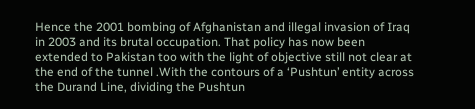Hence the 2001 bombing of Afghanistan and illegal invasion of Iraq in 2003 and its brutal occupation. That policy has now been extended to Pakistan too with the light of objective still not clear at the end of the tunnel .With the contours of a ‘Pushtun’ entity across the Durand Line, dividing the Pushtun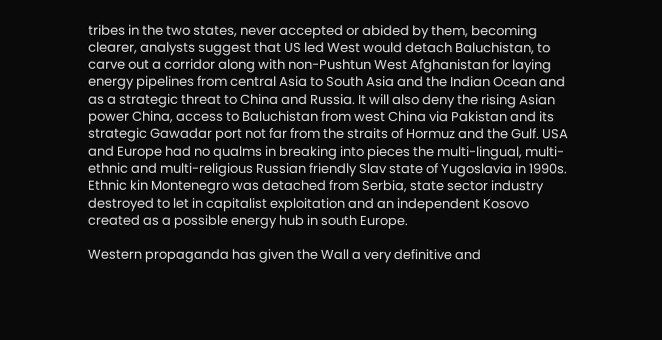tribes in the two states, never accepted or abided by them, becoming clearer, analysts suggest that US led West would detach Baluchistan, to carve out a corridor along with non-Pushtun West Afghanistan for laying energy pipelines from central Asia to South Asia and the Indian Ocean and as a strategic threat to China and Russia. It will also deny the rising Asian power China, access to Baluchistan from west China via Pakistan and its strategic Gawadar port not far from the straits of Hormuz and the Gulf. USA and Europe had no qualms in breaking into pieces the multi-lingual, multi-ethnic and multi-religious Russian friendly Slav state of Yugoslavia in 1990s. Ethnic kin Montenegro was detached from Serbia, state sector industry destroyed to let in capitalist exploitation and an independent Kosovo created as a possible energy hub in south Europe.

Western propaganda has given the Wall a very definitive and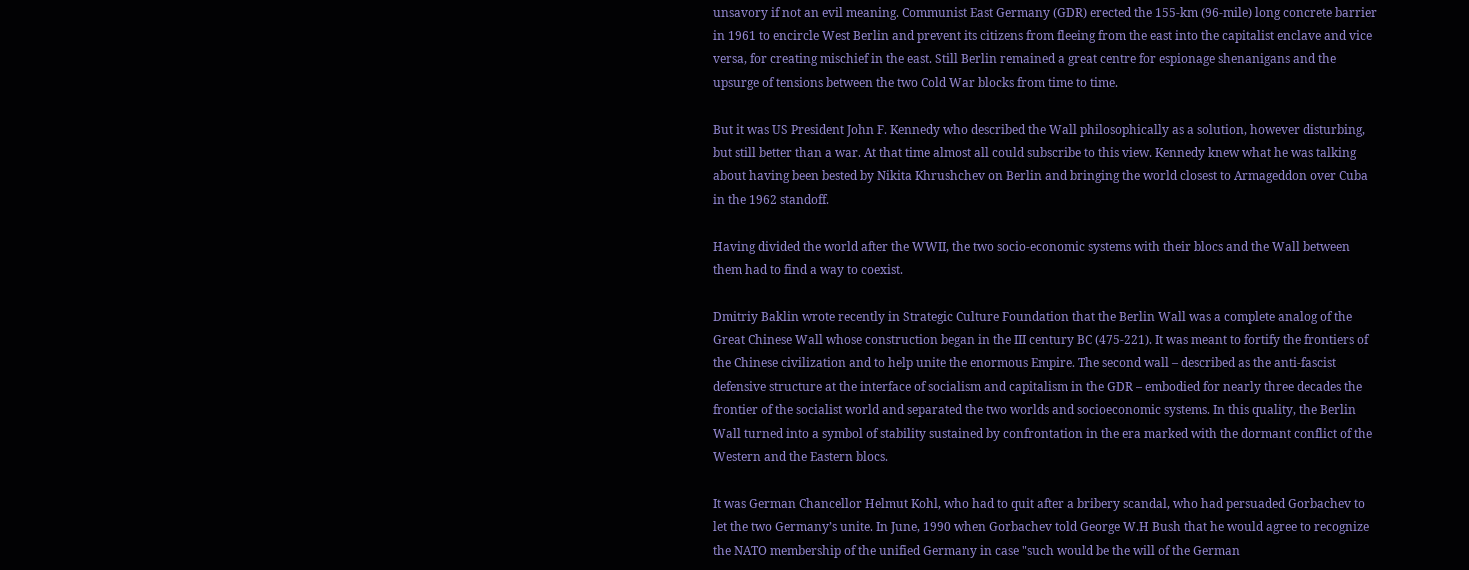unsavory if not an evil meaning. Communist East Germany (GDR) erected the 155-km (96-mile) long concrete barrier in 1961 to encircle West Berlin and prevent its citizens from fleeing from the east into the capitalist enclave and vice versa, for creating mischief in the east. Still Berlin remained a great centre for espionage shenanigans and the upsurge of tensions between the two Cold War blocks from time to time.

But it was US President John F. Kennedy who described the Wall philosophically as a solution, however disturbing, but still better than a war. At that time almost all could subscribe to this view. Kennedy knew what he was talking about having been bested by Nikita Khrushchev on Berlin and bringing the world closest to Armageddon over Cuba in the 1962 standoff.

Having divided the world after the WWII, the two socio-economic systems with their blocs and the Wall between them had to find a way to coexist.

Dmitriy Baklin wrote recently in Strategic Culture Foundation that the Berlin Wall was a complete analog of the Great Chinese Wall whose construction began in the III century BC (475-221). It was meant to fortify the frontiers of the Chinese civilization and to help unite the enormous Empire. The second wall – described as the anti-fascist defensive structure at the interface of socialism and capitalism in the GDR – embodied for nearly three decades the frontier of the socialist world and separated the two worlds and socioeconomic systems. In this quality, the Berlin Wall turned into a symbol of stability sustained by confrontation in the era marked with the dormant conflict of the Western and the Eastern blocs.

It was German Chancellor Helmut Kohl, who had to quit after a bribery scandal, who had persuaded Gorbachev to let the two Germany’s unite. In June, 1990 when Gorbachev told George W.H Bush that he would agree to recognize the NATO membership of the unified Germany in case "such would be the will of the German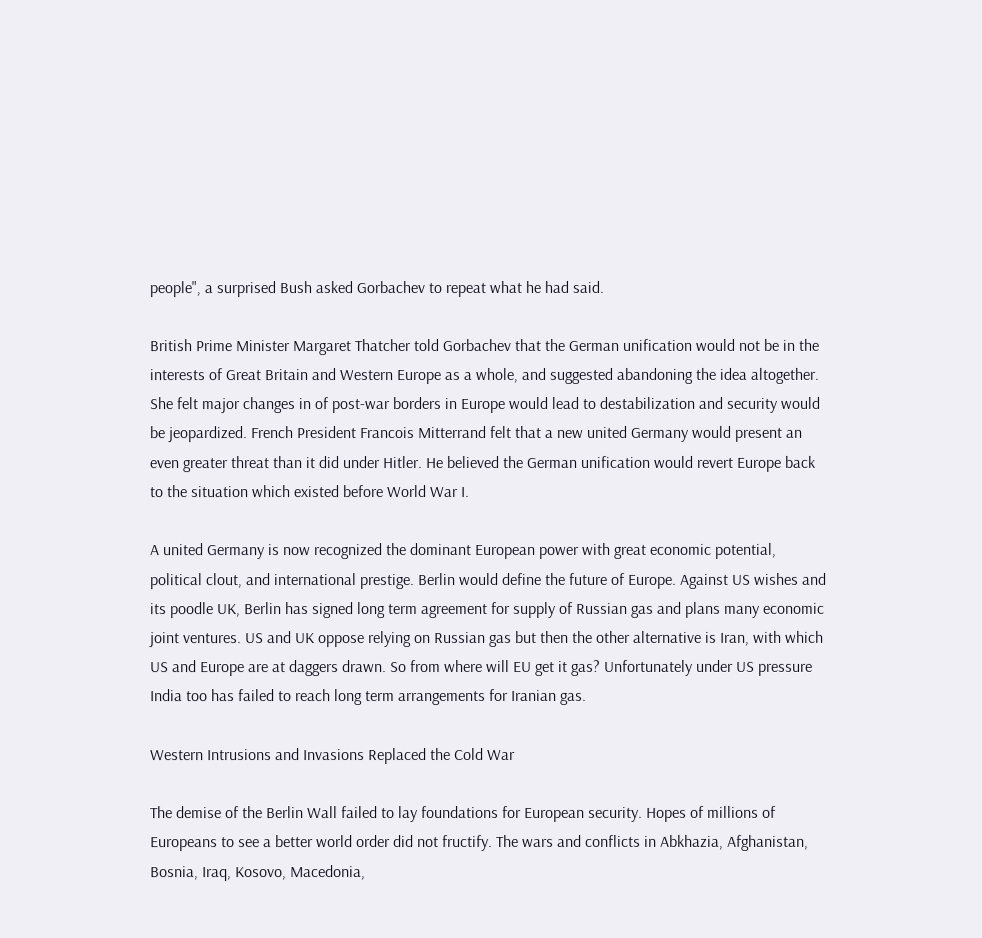people", a surprised Bush asked Gorbachev to repeat what he had said.

British Prime Minister Margaret Thatcher told Gorbachev that the German unification would not be in the interests of Great Britain and Western Europe as a whole, and suggested abandoning the idea altogether. She felt major changes in of post-war borders in Europe would lead to destabilization and security would be jeopardized. French President Francois Mitterrand felt that a new united Germany would present an even greater threat than it did under Hitler. He believed the German unification would revert Europe back to the situation which existed before World War I.

A united Germany is now recognized the dominant European power with great economic potential, political clout, and international prestige. Berlin would define the future of Europe. Against US wishes and its poodle UK, Berlin has signed long term agreement for supply of Russian gas and plans many economic joint ventures. US and UK oppose relying on Russian gas but then the other alternative is Iran, with which US and Europe are at daggers drawn. So from where will EU get it gas? Unfortunately under US pressure India too has failed to reach long term arrangements for Iranian gas.

Western Intrusions and Invasions Replaced the Cold War

The demise of the Berlin Wall failed to lay foundations for European security. Hopes of millions of Europeans to see a better world order did not fructify. The wars and conflicts in Abkhazia, Afghanistan, Bosnia, Iraq, Kosovo, Macedonia,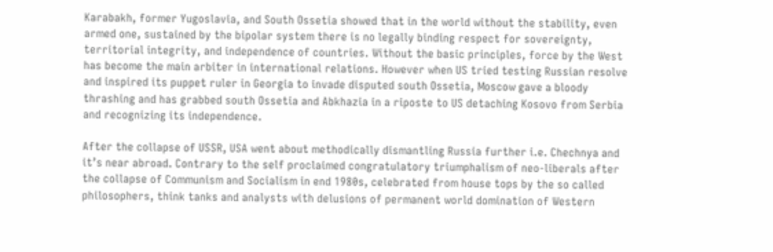Karabakh, former Yugoslavia, and South Ossetia showed that in the world without the stability, even armed one, sustained by the bipolar system there is no legally binding respect for sovereignty, territorial integrity, and independence of countries. Without the basic principles, force by the West has become the main arbiter in international relations. However when US tried testing Russian resolve and inspired its puppet ruler in Georgia to invade disputed south Ossetia, Moscow gave a bloody thrashing and has grabbed south Ossetia and Abkhazia in a riposte to US detaching Kosovo from Serbia and recognizing its independence.

After the collapse of USSR, USA went about methodically dismantling Russia further i.e. Chechnya and it’s near abroad. Contrary to the self proclaimed congratulatory triumphalism of neo-liberals after the collapse of Communism and Socialism in end 1980s, celebrated from house tops by the so called philosophers, think tanks and analysts with delusions of permanent world domination of Western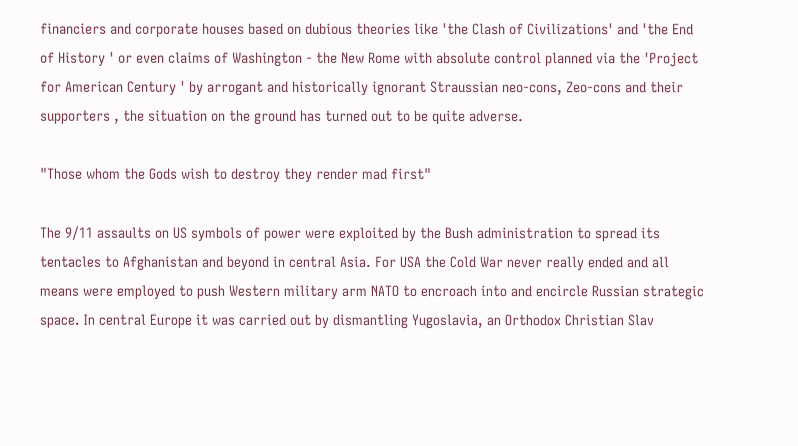financiers and corporate houses based on dubious theories like 'the Clash of Civilizations' and 'the End of History ' or even claims of Washington - the New Rome with absolute control planned via the 'Project for American Century ' by arrogant and historically ignorant Straussian neo-cons, Zeo-cons and their supporters , the situation on the ground has turned out to be quite adverse.

"Those whom the Gods wish to destroy they render mad first"

The 9/11 assaults on US symbols of power were exploited by the Bush administration to spread its tentacles to Afghanistan and beyond in central Asia. For USA the Cold War never really ended and all means were employed to push Western military arm NATO to encroach into and encircle Russian strategic space. In central Europe it was carried out by dismantling Yugoslavia, an Orthodox Christian Slav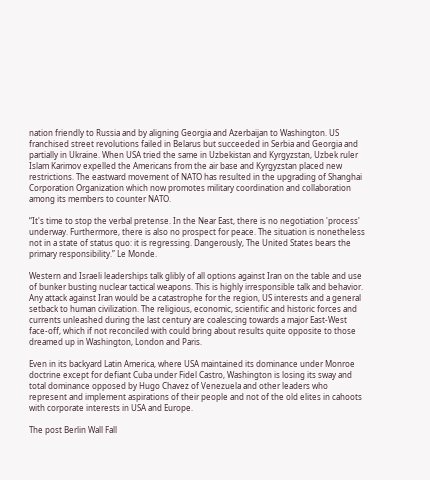nation friendly to Russia and by aligning Georgia and Azerbaijan to Washington. US franchised street revolutions failed in Belarus but succeeded in Serbia and Georgia and partially in Ukraine. When USA tried the same in Uzbekistan and Kyrgyzstan, Uzbek ruler Islam Karimov expelled the Americans from the air base and Kyrgyzstan placed new restrictions. The eastward movement of NATO has resulted in the upgrading of Shanghai Corporation Organization which now promotes military coordination and collaboration among its members to counter NATO.

“It's time to stop the verbal pretense. In the Near East, there is no negotiation 'process' underway. Furthermore, there is also no prospect for peace. The situation is nonetheless not in a state of status quo: it is regressing. Dangerously, The United States bears the primary responsibility.” Le Monde.

Western and Israeli leaderships talk glibly of all options against Iran on the table and use of bunker busting nuclear tactical weapons. This is highly irresponsible talk and behavior. Any attack against Iran would be a catastrophe for the region, US interests and a general setback to human civilization. The religious, economic, scientific and historic forces and currents unleashed during the last century are coalescing towards a major East-West face-off, which if not reconciled with could bring about results quite opposite to those dreamed up in Washington, London and Paris.

Even in its backyard Latin America, where USA maintained its dominance under Monroe doctrine except for defiant Cuba under Fidel Castro, Washington is losing its sway and total dominance opposed by Hugo Chavez of Venezuela and other leaders who represent and implement aspirations of their people and not of the old elites in cahoots with corporate interests in USA and Europe.

The post Berlin Wall Fall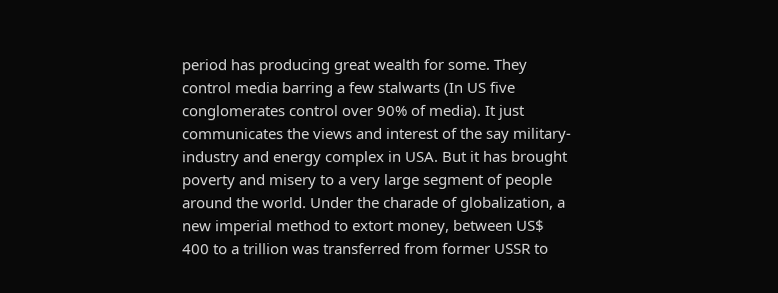period has producing great wealth for some. They control media barring a few stalwarts (In US five conglomerates control over 90% of media). It just communicates the views and interest of the say military-industry and energy complex in USA. But it has brought poverty and misery to a very large segment of people around the world. Under the charade of globalization, a new imperial method to extort money, between US$ 400 to a trillion was transferred from former USSR to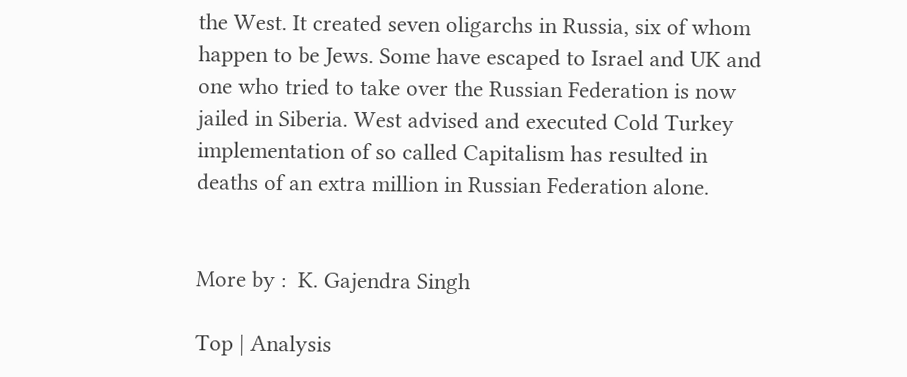the West. It created seven oligarchs in Russia, six of whom happen to be Jews. Some have escaped to Israel and UK and one who tried to take over the Russian Federation is now jailed in Siberia. West advised and executed Cold Turkey implementation of so called Capitalism has resulted in deaths of an extra million in Russian Federation alone.


More by :  K. Gajendra Singh

Top | Analysis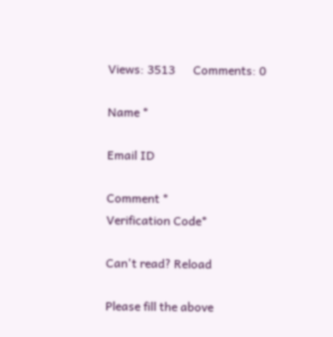Views: 3513      Comments: 0

Name *

Email ID

Comment *
Verification Code*

Can't read? Reload

Please fill the above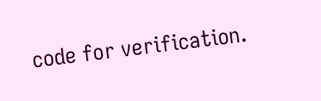code for verification.